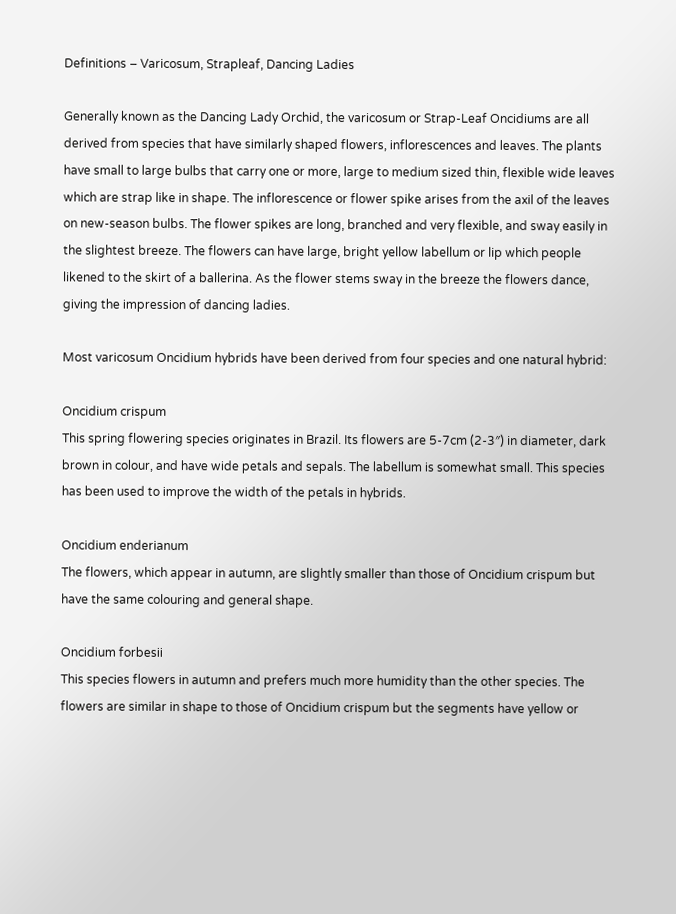Definitions – Varicosum, Strapleaf, Dancing Ladies

Generally known as the Dancing Lady Orchid, the varicosum or Strap-Leaf Oncidiums are all derived from species that have similarly shaped flowers, inflorescences and leaves. The plants have small to large bulbs that carry one or more, large to medium sized thin, flexible wide leaves which are strap like in shape. The inflorescence or flower spike arises from the axil of the leaves on new-season bulbs. The flower spikes are long, branched and very flexible, and sway easily in the slightest breeze. The flowers can have large, bright yellow labellum or lip which people likened to the skirt of a ballerina. As the flower stems sway in the breeze the flowers dance, giving the impression of dancing ladies.

Most varicosum Oncidium hybrids have been derived from four species and one natural hybrid:

Oncidium crispum
This spring flowering species originates in Brazil. Its flowers are 5-7cm (2-3″) in diameter, dark brown in colour, and have wide petals and sepals. The labellum is somewhat small. This species has been used to improve the width of the petals in hybrids.

Oncidium enderianum
The flowers, which appear in autumn, are slightly smaller than those of Oncidium crispum but have the same colouring and general shape.

Oncidium forbesii
This species flowers in autumn and prefers much more humidity than the other species. The flowers are similar in shape to those of Oncidium crispum but the segments have yellow or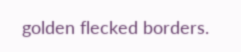golden flecked borders.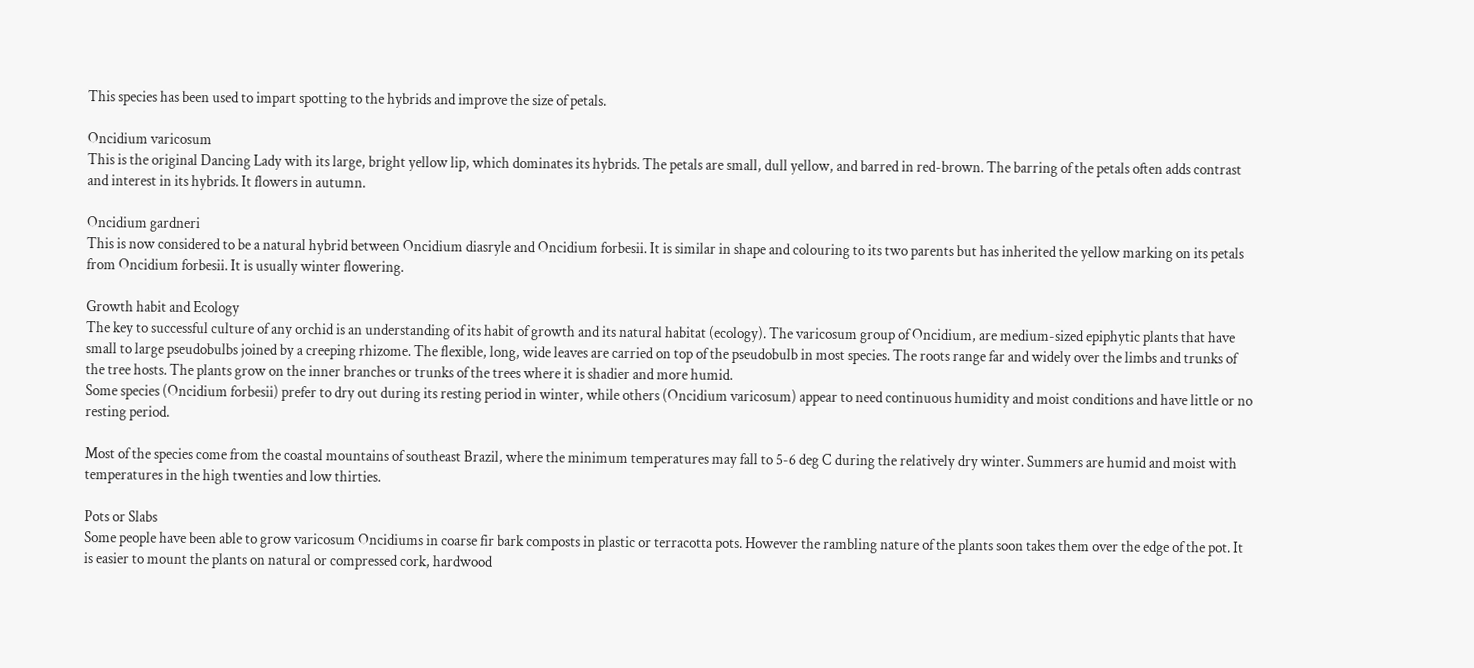This species has been used to impart spotting to the hybrids and improve the size of petals.

Oncidium varicosum
This is the original Dancing Lady with its large, bright yellow lip, which dominates its hybrids. The petals are small, dull yellow, and barred in red-brown. The barring of the petals often adds contrast and interest in its hybrids. It flowers in autumn.

Oncidium gardneri
This is now considered to be a natural hybrid between Oncidium diasryle and Oncidium forbesii. It is similar in shape and colouring to its two parents but has inherited the yellow marking on its petals from Oncidium forbesii. It is usually winter flowering.

Growth habit and Ecology
The key to successful culture of any orchid is an understanding of its habit of growth and its natural habitat (ecology). The varicosum group of Oncidium, are medium-sized epiphytic plants that have small to large pseudobulbs joined by a creeping rhizome. The flexible, long, wide leaves are carried on top of the pseudobulb in most species. The roots range far and widely over the limbs and trunks of the tree hosts. The plants grow on the inner branches or trunks of the trees where it is shadier and more humid.
Some species (Oncidium forbesii) prefer to dry out during its resting period in winter, while others (Oncidium varicosum) appear to need continuous humidity and moist conditions and have little or no resting period.

Most of the species come from the coastal mountains of southeast Brazil, where the minimum temperatures may fall to 5-6 deg C during the relatively dry winter. Summers are humid and moist with temperatures in the high twenties and low thirties.

Pots or Slabs
Some people have been able to grow varicosum Oncidiums in coarse fir bark composts in plastic or terracotta pots. However the rambling nature of the plants soon takes them over the edge of the pot. It is easier to mount the plants on natural or compressed cork, hardwood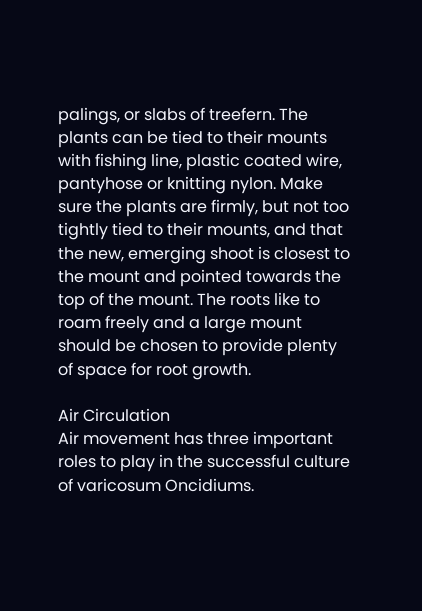palings, or slabs of treefern. The plants can be tied to their mounts with fishing line, plastic coated wire, pantyhose or knitting nylon. Make sure the plants are firmly, but not too tightly tied to their mounts, and that the new, emerging shoot is closest to the mount and pointed towards the top of the mount. The roots like to roam freely and a large mount should be chosen to provide plenty of space for root growth.

Air Circulation
Air movement has three important roles to play in the successful culture of varicosum Oncidiums.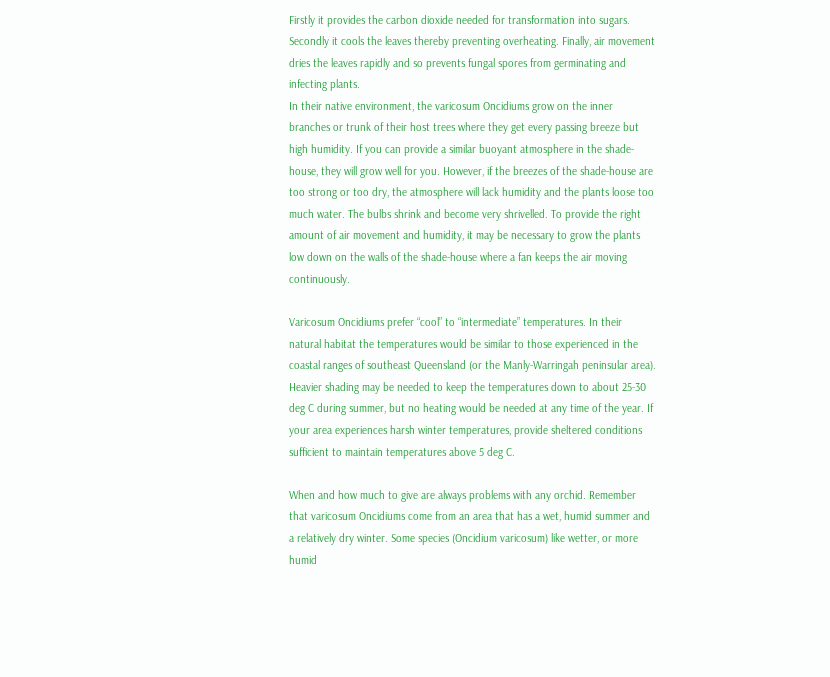Firstly it provides the carbon dioxide needed for transformation into sugars. Secondly it cools the leaves thereby preventing overheating. Finally, air movement dries the leaves rapidly and so prevents fungal spores from germinating and infecting plants.
In their native environment, the varicosum Oncidiums grow on the inner branches or trunk of their host trees where they get every passing breeze but high humidity. If you can provide a similar buoyant atmosphere in the shade-house, they will grow well for you. However, if the breezes of the shade-house are too strong or too dry, the atmosphere will lack humidity and the plants loose too much water. The bulbs shrink and become very shrivelled. To provide the right amount of air movement and humidity, it may be necessary to grow the plants low down on the walls of the shade-house where a fan keeps the air moving continuously.

Varicosum Oncidiums prefer “cool” to “intermediate” temperatures. In their natural habitat the temperatures would be similar to those experienced in the coastal ranges of southeast Queensland (or the Manly-Warringah peninsular area). Heavier shading may be needed to keep the temperatures down to about 25-30 deg C during summer, but no heating would be needed at any time of the year. If your area experiences harsh winter temperatures, provide sheltered conditions sufficient to maintain temperatures above 5 deg C.

When and how much to give are always problems with any orchid. Remember that varicosum Oncidiums come from an area that has a wet, humid summer and a relatively dry winter. Some species (Oncidium varicosum) like wetter, or more humid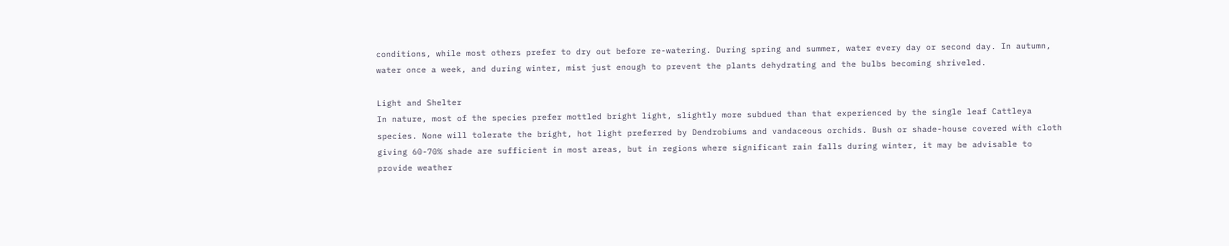conditions, while most others prefer to dry out before re-watering. During spring and summer, water every day or second day. In autumn, water once a week, and during winter, mist just enough to prevent the plants dehydrating and the bulbs becoming shriveled.

Light and Shelter
In nature, most of the species prefer mottled bright light, slightly more subdued than that experienced by the single leaf Cattleya species. None will tolerate the bright, hot light preferred by Dendrobiums and vandaceous orchids. Bush or shade-house covered with cloth giving 60-70% shade are sufficient in most areas, but in regions where significant rain falls during winter, it may be advisable to provide weather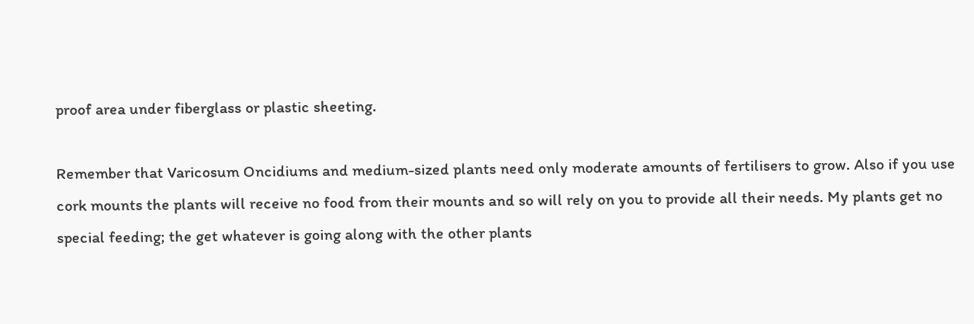proof area under fiberglass or plastic sheeting.

Remember that Varicosum Oncidiums and medium-sized plants need only moderate amounts of fertilisers to grow. Also if you use cork mounts the plants will receive no food from their mounts and so will rely on you to provide all their needs. My plants get no special feeding; the get whatever is going along with the other plants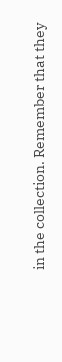in the collection. Remember that they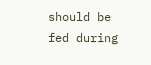should be fed during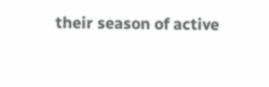their season of active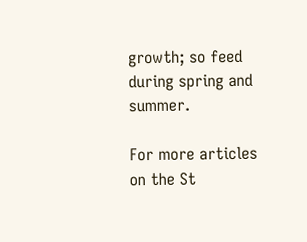growth; so feed during spring and summer.

For more articles on the St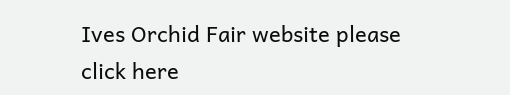Ives Orchid Fair website please click here